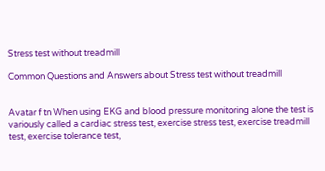Stress test without treadmill

Common Questions and Answers about Stress test without treadmill


Avatar f tn When using EKG and blood pressure monitoring alone the test is variously called a cardiac stress test, exercise stress test, exercise treadmill test, exercise tolerance test,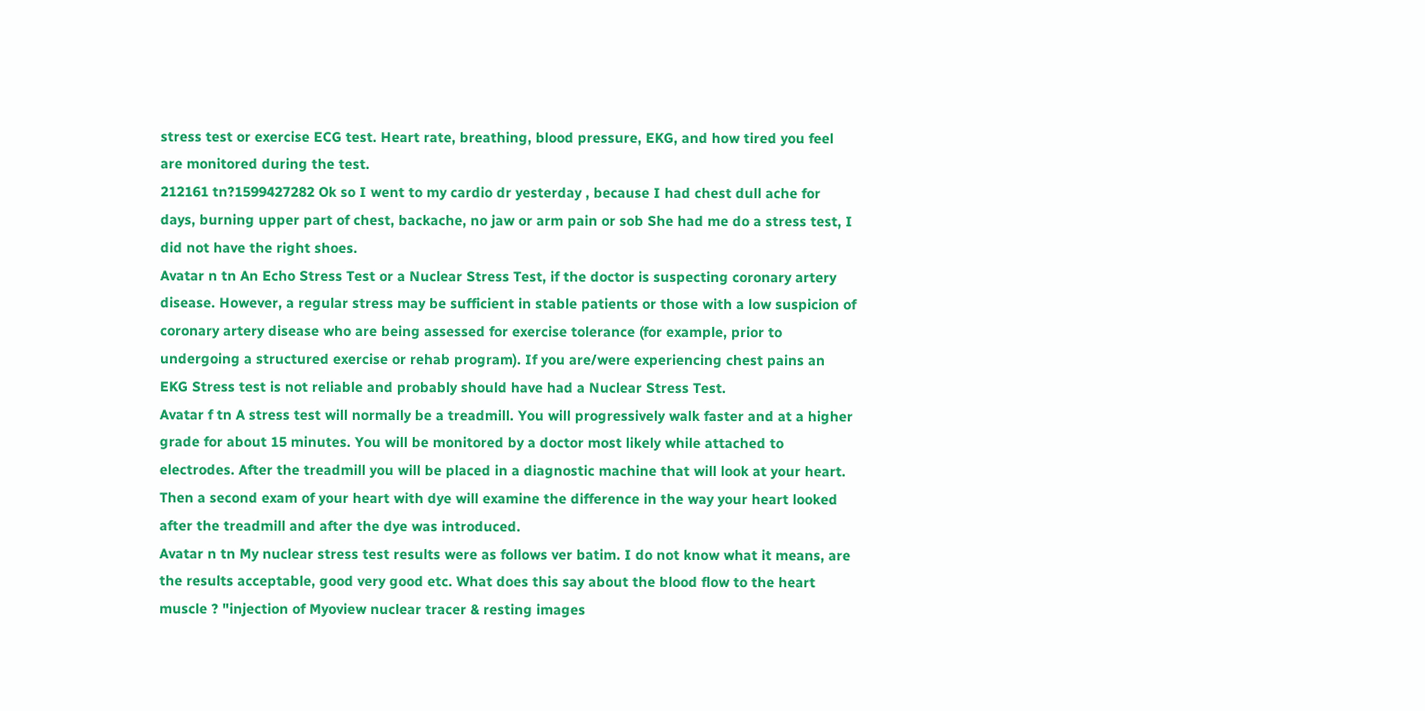stress test or exercise ECG test. Heart rate, breathing, blood pressure, EKG, and how tired you feel are monitored during the test.
212161 tn?1599427282 Ok so I went to my cardio dr yesterday , because I had chest dull ache for days, burning upper part of chest, backache, no jaw or arm pain or sob She had me do a stress test, I did not have the right shoes.
Avatar n tn An Echo Stress Test or a Nuclear Stress Test, if the doctor is suspecting coronary artery disease. However, a regular stress may be sufficient in stable patients or those with a low suspicion of coronary artery disease who are being assessed for exercise tolerance (for example, prior to undergoing a structured exercise or rehab program). If you are/were experiencing chest pains an EKG Stress test is not reliable and probably should have had a Nuclear Stress Test.
Avatar f tn A stress test will normally be a treadmill. You will progressively walk faster and at a higher grade for about 15 minutes. You will be monitored by a doctor most likely while attached to electrodes. After the treadmill you will be placed in a diagnostic machine that will look at your heart. Then a second exam of your heart with dye will examine the difference in the way your heart looked after the treadmill and after the dye was introduced.
Avatar n tn My nuclear stress test results were as follows ver batim. I do not know what it means, are the results acceptable, good very good etc. What does this say about the blood flow to the heart muscle ? "injection of Myoview nuclear tracer & resting images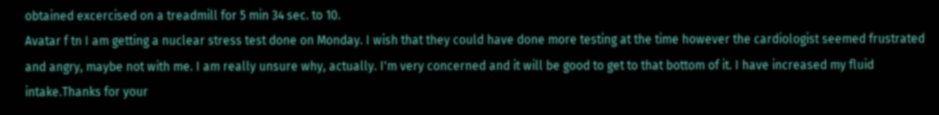obtained excercised on a treadmill for 5 min 34 sec. to 10.
Avatar f tn I am getting a nuclear stress test done on Monday. I wish that they could have done more testing at the time however the cardiologist seemed frustrated and angry, maybe not with me. I am really unsure why, actually. I'm very concerned and it will be good to get to that bottom of it. I have increased my fluid intake.Thanks for your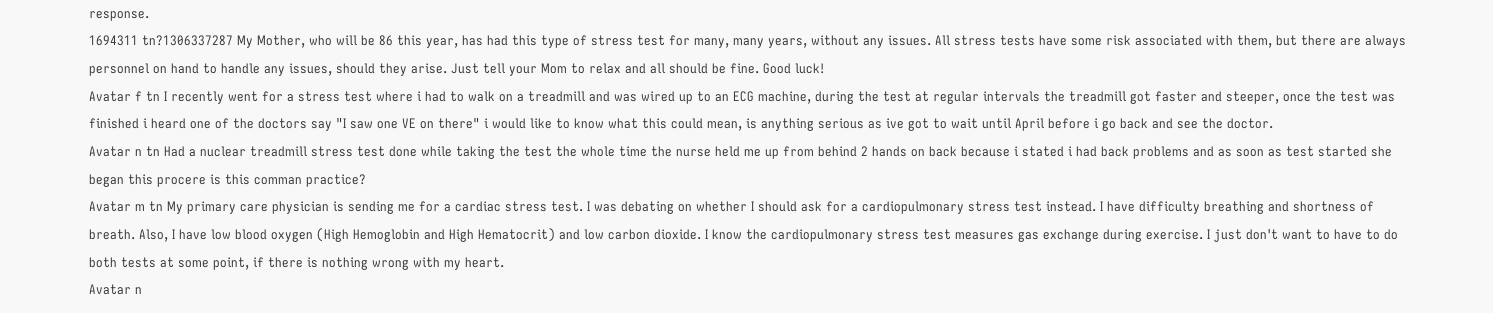response.
1694311 tn?1306337287 My Mother, who will be 86 this year, has had this type of stress test for many, many years, without any issues. All stress tests have some risk associated with them, but there are always personnel on hand to handle any issues, should they arise. Just tell your Mom to relax and all should be fine. Good luck!
Avatar f tn I recently went for a stress test where i had to walk on a treadmill and was wired up to an ECG machine, during the test at regular intervals the treadmill got faster and steeper, once the test was finished i heard one of the doctors say "I saw one VE on there" i would like to know what this could mean, is anything serious as ive got to wait until April before i go back and see the doctor.
Avatar n tn Had a nuclear treadmill stress test done while taking the test the whole time the nurse held me up from behind 2 hands on back because i stated i had back problems and as soon as test started she began this procere is this comman practice?
Avatar m tn My primary care physician is sending me for a cardiac stress test. I was debating on whether I should ask for a cardiopulmonary stress test instead. I have difficulty breathing and shortness of breath. Also, I have low blood oxygen (High Hemoglobin and High Hematocrit) and low carbon dioxide. I know the cardiopulmonary stress test measures gas exchange during exercise. I just don't want to have to do both tests at some point, if there is nothing wrong with my heart.
Avatar n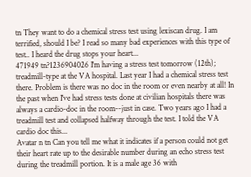tn They want to do a chemical stress test using lexiscan drug. I am terrified, should I be? I read so many bad experiences with this type of test.. I heard the drug stops your heart...
471949 tn?1236904026 I'm having a stress test tomorrow (12th); treadmill-type at the VA hospital. Last year I had a chemical stress test there. Problem is there was no doc in the room or even nearby at all! In the past when I've had stress tests done at civilian hospitals there was always a cardio-doc in the room--just in case. Two years ago I had a treadmill test and collapsed halfway through the test. I told the VA cardio doc this...
Avatar n tn Can you tell me what it indicates if a person could not get their heart rate up to the desirable number during an echo stress test during the treadmill portion. It is a male age 36 with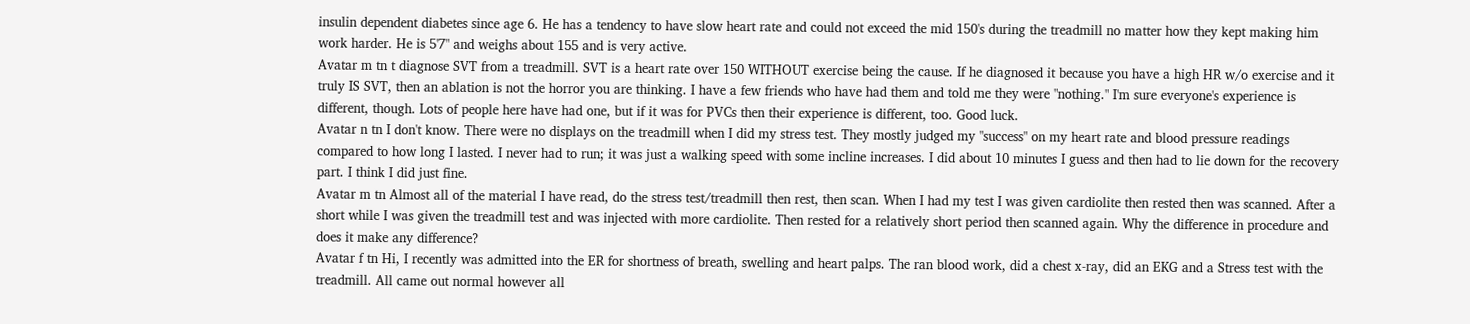insulin dependent diabetes since age 6. He has a tendency to have slow heart rate and could not exceed the mid 150's during the treadmill no matter how they kept making him work harder. He is 5'7" and weighs about 155 and is very active.
Avatar m tn t diagnose SVT from a treadmill. SVT is a heart rate over 150 WITHOUT exercise being the cause. If he diagnosed it because you have a high HR w/o exercise and it truly IS SVT, then an ablation is not the horror you are thinking. I have a few friends who have had them and told me they were "nothing." I'm sure everyone's experience is different, though. Lots of people here have had one, but if it was for PVCs then their experience is different, too. Good luck.
Avatar n tn I don't know. There were no displays on the treadmill when I did my stress test. They mostly judged my "success" on my heart rate and blood pressure readings compared to how long I lasted. I never had to run; it was just a walking speed with some incline increases. I did about 10 minutes I guess and then had to lie down for the recovery part. I think I did just fine.
Avatar m tn Almost all of the material I have read, do the stress test/treadmill then rest, then scan. When I had my test I was given cardiolite then rested then was scanned. After a short while I was given the treadmill test and was injected with more cardiolite. Then rested for a relatively short period then scanned again. Why the difference in procedure and does it make any difference?
Avatar f tn Hi, I recently was admitted into the ER for shortness of breath, swelling and heart palps. The ran blood work, did a chest x-ray, did an EKG and a Stress test with the treadmill. All came out normal however all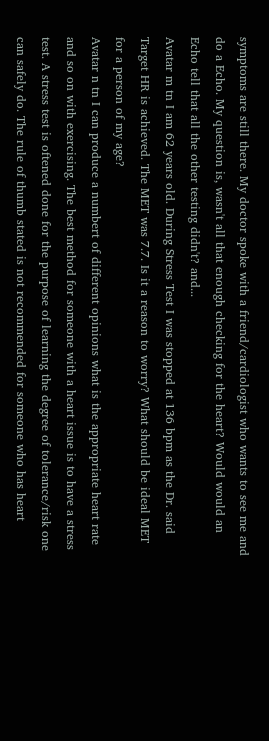symptoms are still there. My doctor spoke with a friend/cardiologist who wants to see me and do a Echo. My question is, wasn't all that enough checking for the heart? Would would an Echo tell that all the other testing didn't? and...
Avatar m tn I am 62 years old. During Stress Test I was stopped at 136 bpm as the Dr. said Target HR is achieved. The MET was 7.7. Is it a reason to worry? What should be ideal MET for a person of my age?
Avatar n tn I can produce a numbert of different opinions what is the appropriate heart rate and so on with exercising. The best method for someone with a heart issue is to have a stress test. A stress test is oftened done for the purpose of learning the degree of tolerance/risk one can safely do. The rule of thumb stated is not recommended for someone who has heart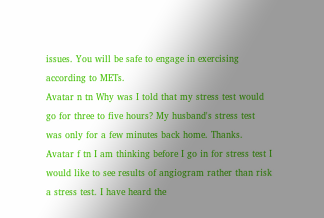issues. You will be safe to engage in exercising according to METs.
Avatar n tn Why was I told that my stress test would go for three to five hours? My husband's stress test was only for a few minutes back home. Thanks.
Avatar f tn I am thinking before I go in for stress test I would like to see results of angiogram rather than risk a stress test. I have heard the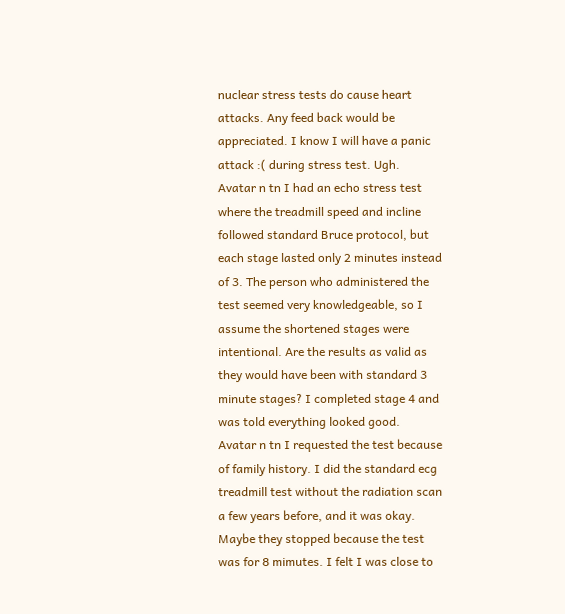nuclear stress tests do cause heart attacks. Any feed back would be appreciated. I know I will have a panic attack :( during stress test. Ugh.
Avatar n tn I had an echo stress test where the treadmill speed and incline followed standard Bruce protocol, but each stage lasted only 2 minutes instead of 3. The person who administered the test seemed very knowledgeable, so I assume the shortened stages were intentional. Are the results as valid as they would have been with standard 3 minute stages? I completed stage 4 and was told everything looked good.
Avatar n tn I requested the test because of family history. I did the standard ecg treadmill test without the radiation scan a few years before, and it was okay. Maybe they stopped because the test was for 8 mimutes. I felt I was close to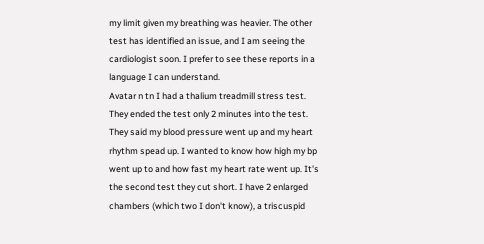my limit given my breathing was heavier. The other test has identified an issue, and I am seeing the cardiologist soon. I prefer to see these reports in a language I can understand.
Avatar n tn I had a thalium treadmill stress test. They ended the test only 2 minutes into the test. They said my blood pressure went up and my heart rhythm spead up. I wanted to know how high my bp went up to and how fast my heart rate went up. It's the second test they cut short. I have 2 enlarged chambers (which two I don't know), a triscuspid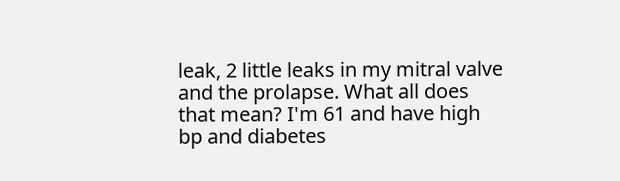leak, 2 little leaks in my mitral valve and the prolapse. What all does that mean? I'm 61 and have high bp and diabetes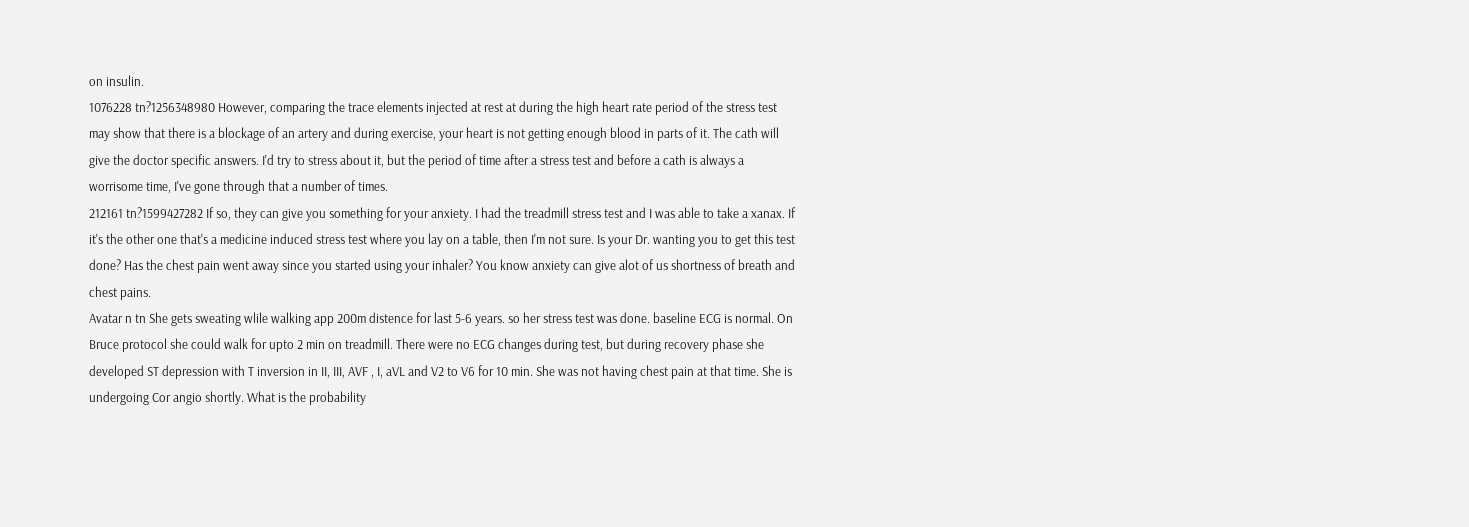on insulin.
1076228 tn?1256348980 However, comparing the trace elements injected at rest at during the high heart rate period of the stress test may show that there is a blockage of an artery and during exercise, your heart is not getting enough blood in parts of it. The cath will give the doctor specific answers. I'd try to stress about it, but the period of time after a stress test and before a cath is always a worrisome time, I've gone through that a number of times.
212161 tn?1599427282 If so, they can give you something for your anxiety. I had the treadmill stress test and I was able to take a xanax. If it's the other one that's a medicine induced stress test where you lay on a table, then I'm not sure. Is your Dr. wanting you to get this test done? Has the chest pain went away since you started using your inhaler? You know anxiety can give alot of us shortness of breath and chest pains.
Avatar n tn She gets sweating wlile walking app 200m distence for last 5-6 years. so her stress test was done. baseline ECG is normal. On Bruce protocol she could walk for upto 2 min on treadmill. There were no ECG changes during test, but during recovery phase she developed ST depression with T inversion in II, III, AVF , I, aVL and V2 to V6 for 10 min. She was not having chest pain at that time. She is undergoing Cor angio shortly. What is the probability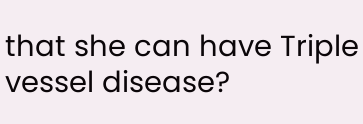that she can have Triple vessel disease?